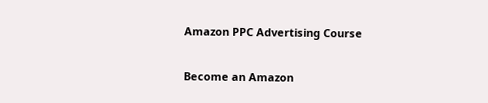Amazon PPC Advertising Course

Become an Amazon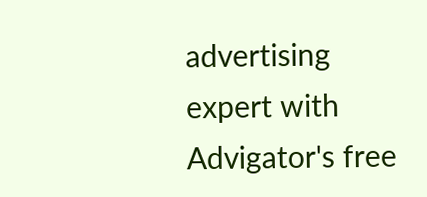advertising expert with Advigator's free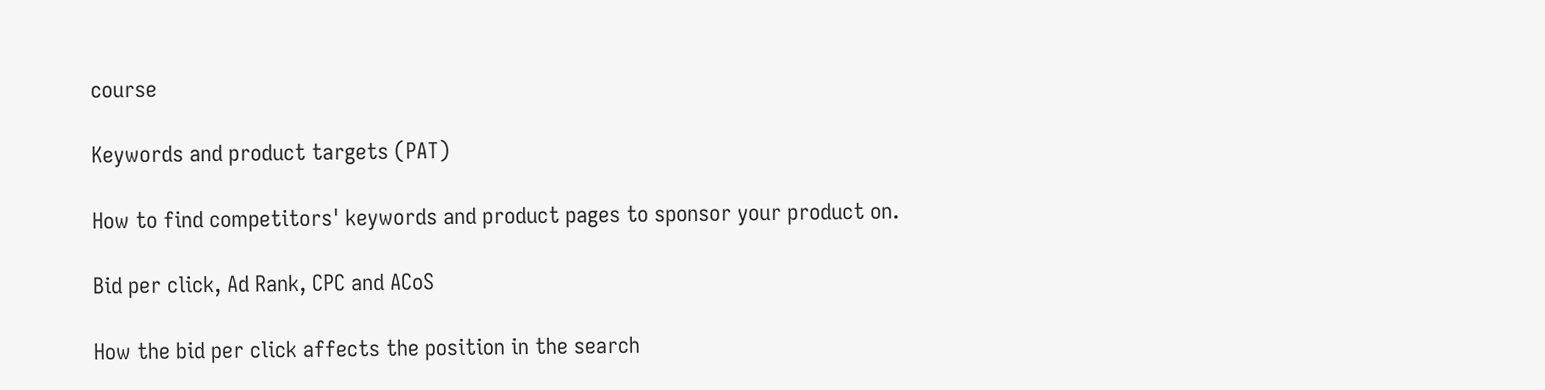course

Keywords and product targets (PAT)

How to find competitors' keywords and product pages to sponsor your product on.

Bid per click, Ad Rank, CPC and ACoS

How the bid per click affects the position in the search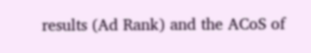results (Ad Rank) and the ACoS of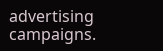advertising campaigns.